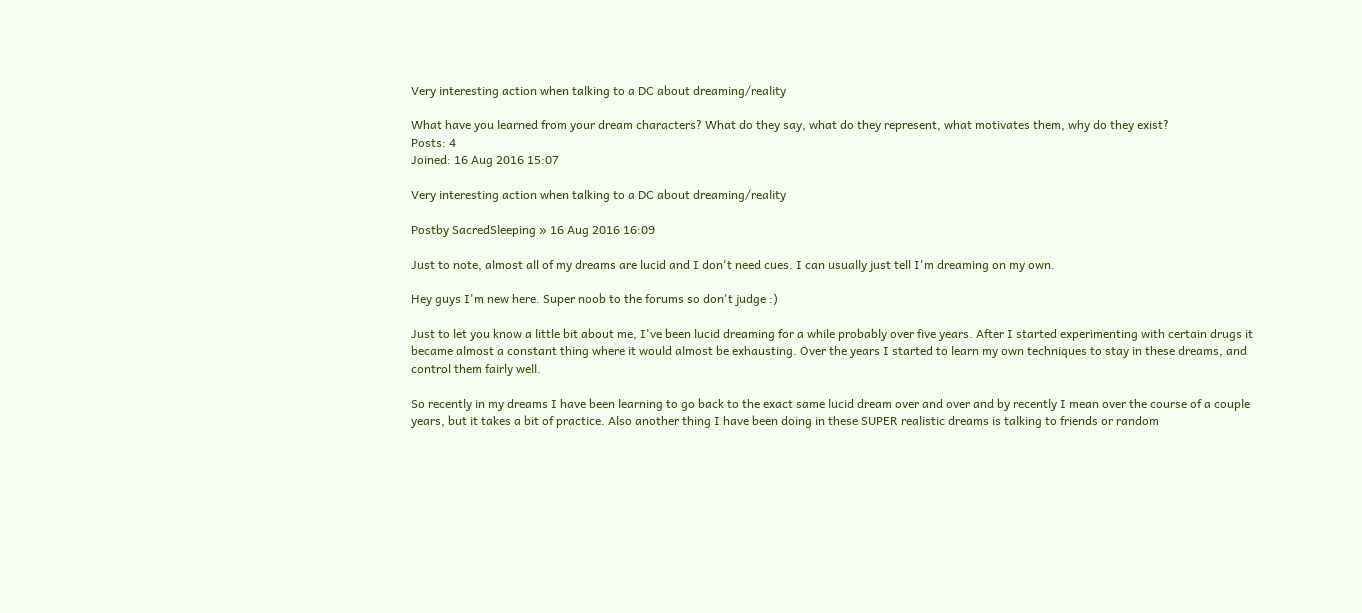Very interesting action when talking to a DC about dreaming/reality

What have you learned from your dream characters? What do they say, what do they represent, what motivates them, why do they exist?
Posts: 4
Joined: 16 Aug 2016 15:07

Very interesting action when talking to a DC about dreaming/reality

Postby SacredSleeping » 16 Aug 2016 16:09

Just to note, almost all of my dreams are lucid and I don't need cues. I can usually just tell I'm dreaming on my own.

Hey guys I'm new here. Super noob to the forums so don't judge :)

Just to let you know a little bit about me, I've been lucid dreaming for a while probably over five years. After I started experimenting with certain drugs it became almost a constant thing where it would almost be exhausting. Over the years I started to learn my own techniques to stay in these dreams, and control them fairly well.

So recently in my dreams I have been learning to go back to the exact same lucid dream over and over and by recently I mean over the course of a couple years, but it takes a bit of practice. Also another thing I have been doing in these SUPER realistic dreams is talking to friends or random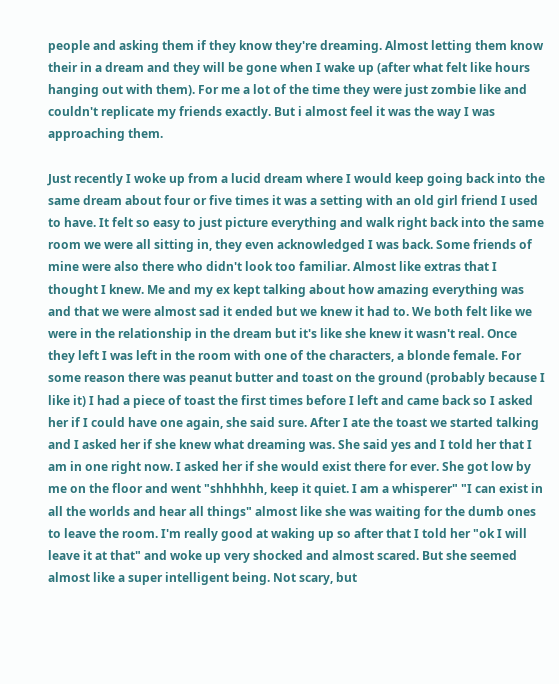people and asking them if they know they're dreaming. Almost letting them know their in a dream and they will be gone when I wake up (after what felt like hours hanging out with them). For me a lot of the time they were just zombie like and couldn't replicate my friends exactly. But i almost feel it was the way I was approaching them.

Just recently I woke up from a lucid dream where I would keep going back into the same dream about four or five times it was a setting with an old girl friend I used to have. It felt so easy to just picture everything and walk right back into the same room we were all sitting in, they even acknowledged I was back. Some friends of mine were also there who didn't look too familiar. Almost like extras that I thought I knew. Me and my ex kept talking about how amazing everything was and that we were almost sad it ended but we knew it had to. We both felt like we were in the relationship in the dream but it's like she knew it wasn't real. Once they left I was left in the room with one of the characters, a blonde female. For some reason there was peanut butter and toast on the ground (probably because I like it) I had a piece of toast the first times before I left and came back so I asked her if I could have one again, she said sure. After I ate the toast we started talking and I asked her if she knew what dreaming was. She said yes and I told her that I am in one right now. I asked her if she would exist there for ever. She got low by me on the floor and went "shhhhhh, keep it quiet. I am a whisperer" "I can exist in all the worlds and hear all things" almost like she was waiting for the dumb ones to leave the room. I'm really good at waking up so after that I told her "ok I will leave it at that" and woke up very shocked and almost scared. But she seemed almost like a super intelligent being. Not scary, but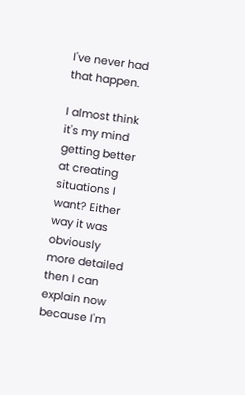I've never had that happen.

I almost think it's my mind getting better at creating situations I want? Either way it was obviously more detailed then I can explain now because I'm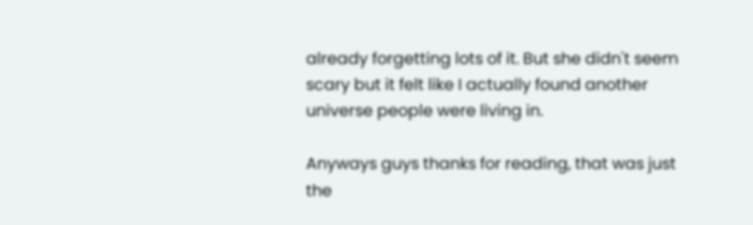already forgetting lots of it. But she didn't seem scary but it felt like I actually found another universe people were living in.

Anyways guys thanks for reading, that was just the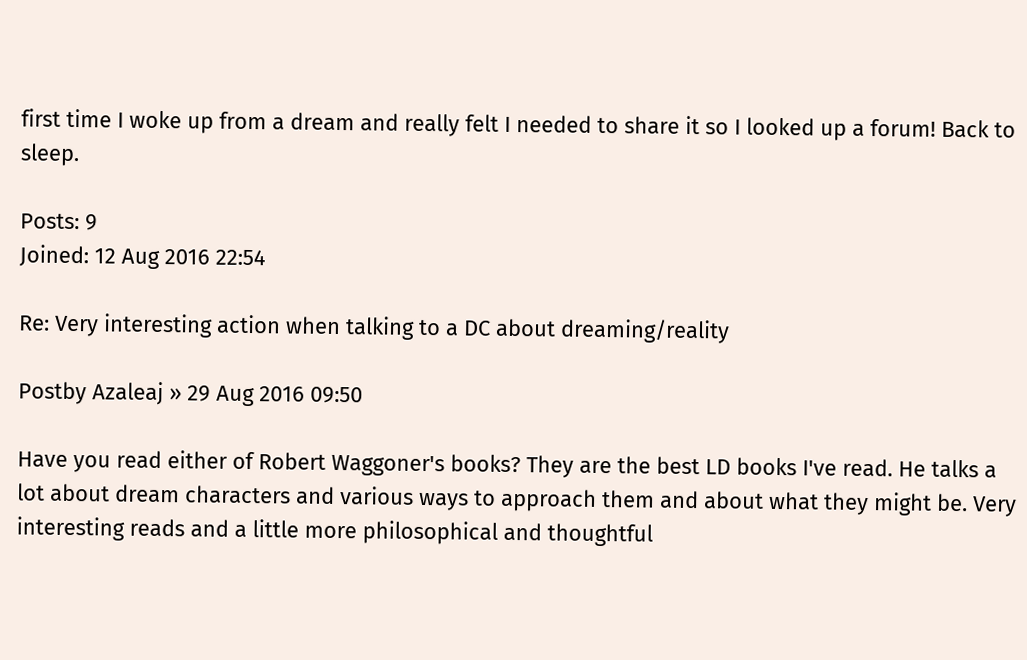first time I woke up from a dream and really felt I needed to share it so I looked up a forum! Back to sleep.

Posts: 9
Joined: 12 Aug 2016 22:54

Re: Very interesting action when talking to a DC about dreaming/reality

Postby Azaleaj » 29 Aug 2016 09:50

Have you read either of Robert Waggoner's books? They are the best LD books I've read. He talks a lot about dream characters and various ways to approach them and about what they might be. Very interesting reads and a little more philosophical and thoughtful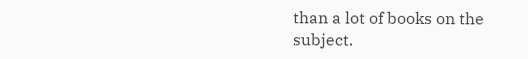than a lot of books on the subject.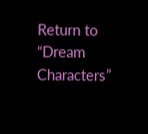Return to “Dream Characters”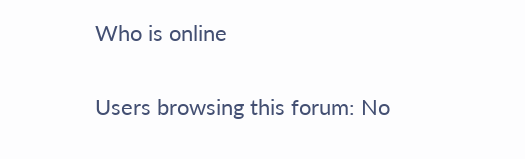Who is online

Users browsing this forum: No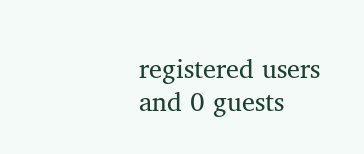registered users and 0 guests